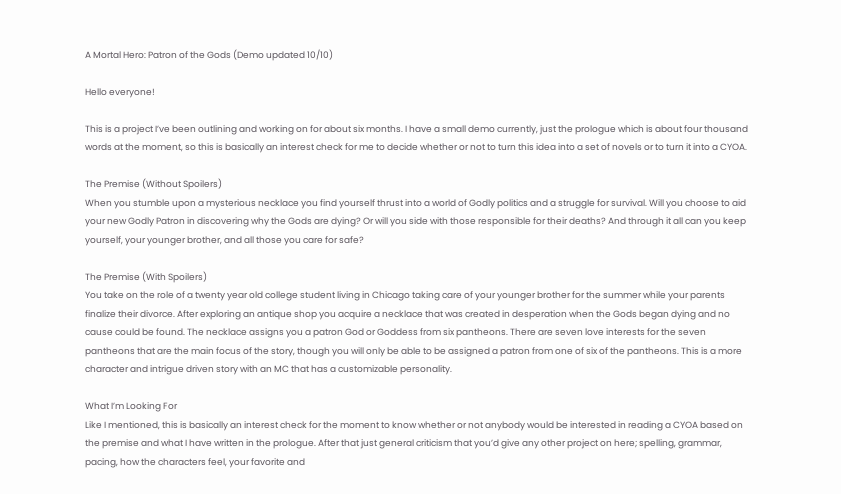A Mortal Hero: Patron of the Gods (Demo updated 10/10)

Hello everyone!

This is a project I’ve been outlining and working on for about six months. I have a small demo currently, just the prologue which is about four thousand words at the moment, so this is basically an interest check for me to decide whether or not to turn this idea into a set of novels or to turn it into a CYOA.

The Premise (Without Spoilers)
When you stumble upon a mysterious necklace you find yourself thrust into a world of Godly politics and a struggle for survival. Will you choose to aid your new Godly Patron in discovering why the Gods are dying? Or will you side with those responsible for their deaths? And through it all can you keep yourself, your younger brother, and all those you care for safe?

The Premise (With Spoilers)
You take on the role of a twenty year old college student living in Chicago taking care of your younger brother for the summer while your parents finalize their divorce. After exploring an antique shop you acquire a necklace that was created in desperation when the Gods began dying and no cause could be found. The necklace assigns you a patron God or Goddess from six pantheons. There are seven love interests for the seven pantheons that are the main focus of the story, though you will only be able to be assigned a patron from one of six of the pantheons. This is a more character and intrigue driven story with an MC that has a customizable personality.

What I’m Looking For
Like I mentioned, this is basically an interest check for the moment to know whether or not anybody would be interested in reading a CYOA based on the premise and what I have written in the prologue. After that just general criticism that you’d give any other project on here; spelling, grammar, pacing, how the characters feel, your favorite and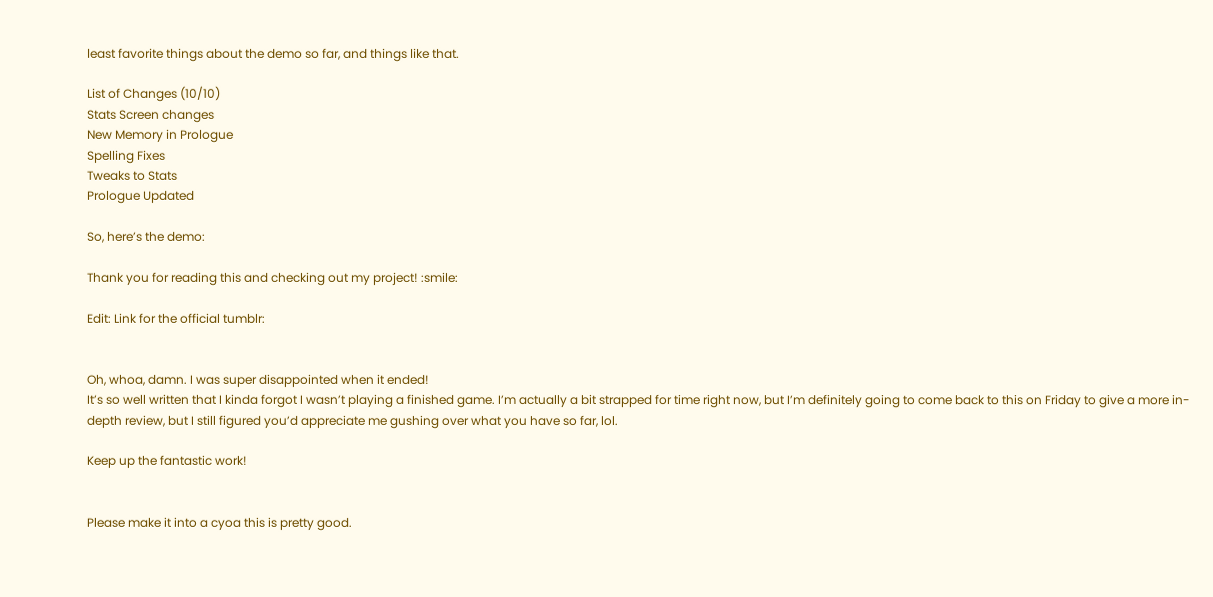least favorite things about the demo so far, and things like that.

List of Changes (10/10)
Stats Screen changes
New Memory in Prologue
Spelling Fixes
Tweaks to Stats
Prologue Updated

So, here’s the demo:

Thank you for reading this and checking out my project! :smile:

Edit: Link for the official tumblr:


Oh, whoa, damn. I was super disappointed when it ended!
It’s so well written that I kinda forgot I wasn’t playing a finished game. I’m actually a bit strapped for time right now, but I’m definitely going to come back to this on Friday to give a more in-depth review, but I still figured you’d appreciate me gushing over what you have so far, lol.

Keep up the fantastic work!


Please make it into a cyoa this is pretty good.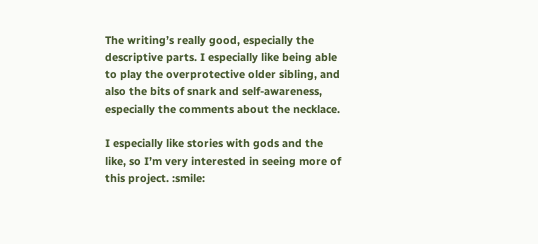The writing’s really good, especially the descriptive parts. I especially like being able to play the overprotective older sibling, and also the bits of snark and self-awareness, especially the comments about the necklace.

I especially like stories with gods and the like, so I’m very interested in seeing more of this project. :smile: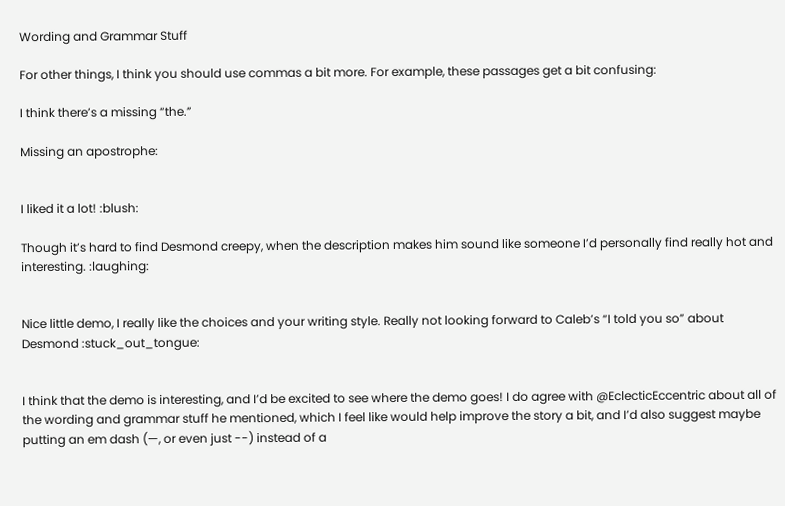Wording and Grammar Stuff

For other things, I think you should use commas a bit more. For example, these passages get a bit confusing:

I think there’s a missing “the.”

Missing an apostrophe:


I liked it a lot! :blush:

Though it’s hard to find Desmond creepy, when the description makes him sound like someone I’d personally find really hot and interesting. :laughing:


Nice little demo, I really like the choices and your writing style. Really not looking forward to Caleb’s “I told you so” about Desmond :stuck_out_tongue:


I think that the demo is interesting, and I’d be excited to see where the demo goes! I do agree with @EclecticEccentric about all of the wording and grammar stuff he mentioned, which I feel like would help improve the story a bit, and I’d also suggest maybe putting an em dash (—, or even just --) instead of a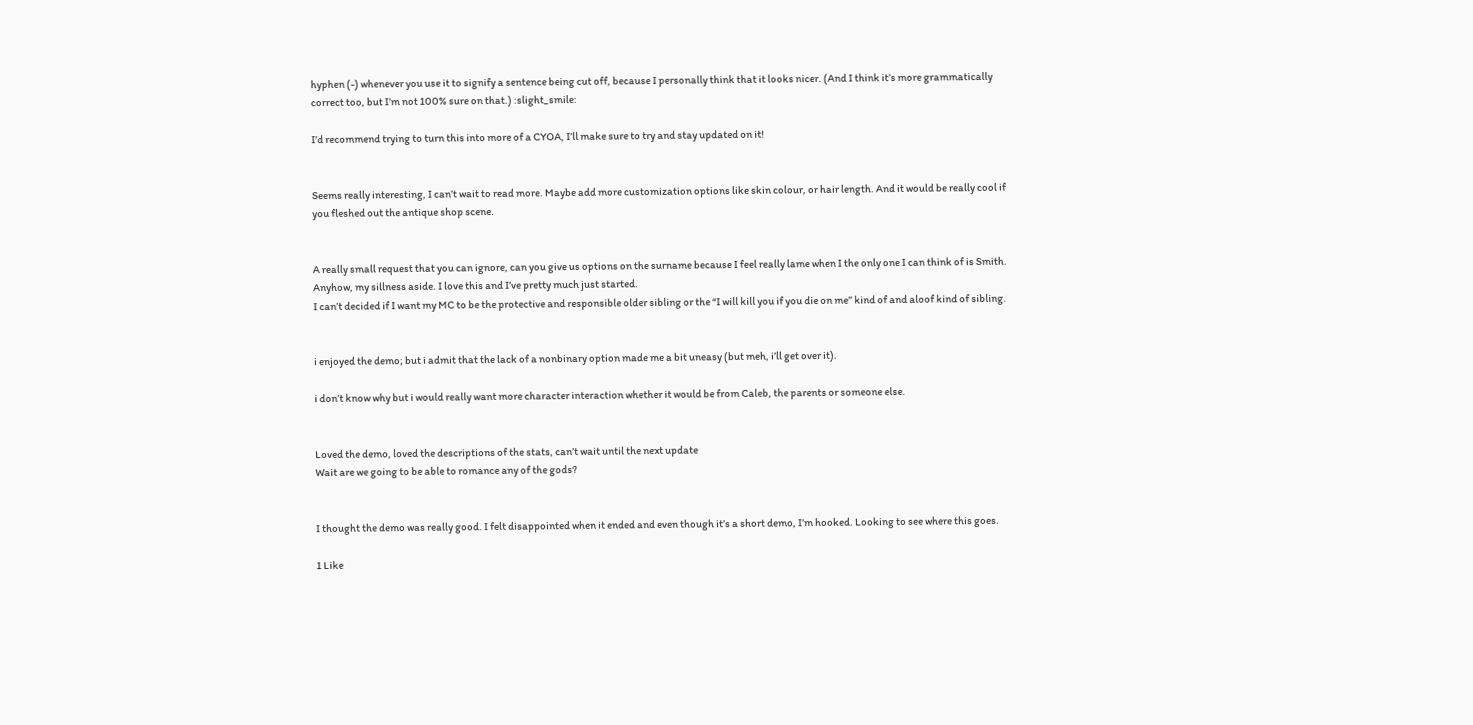hyphen (-) whenever you use it to signify a sentence being cut off, because I personally think that it looks nicer. (And I think it’s more grammatically correct too, but I’m not 100% sure on that.) :slight_smile:

I’d recommend trying to turn this into more of a CYOA, I’ll make sure to try and stay updated on it!


Seems really interesting, I can’t wait to read more. Maybe add more customization options like skin colour, or hair length. And it would be really cool if you fleshed out the antique shop scene.


A really small request that you can ignore, can you give us options on the surname because I feel really lame when I the only one I can think of is Smith.
Anyhow, my sillness aside. I love this and I’ve pretty much just started.
I can’t decided if I want my MC to be the protective and responsible older sibling or the “I will kill you if you die on me” kind of and aloof kind of sibling.


i enjoyed the demo; but i admit that the lack of a nonbinary option made me a bit uneasy (but meh, i’ll get over it).

i don’t know why but i would really want more character interaction whether it would be from Caleb, the parents or someone else.


Loved the demo, loved the descriptions of the stats, can’t wait until the next update
Wait are we going to be able to romance any of the gods?


I thought the demo was really good. I felt disappointed when it ended and even though it’s a short demo, I’m hooked. Looking to see where this goes.

1 Like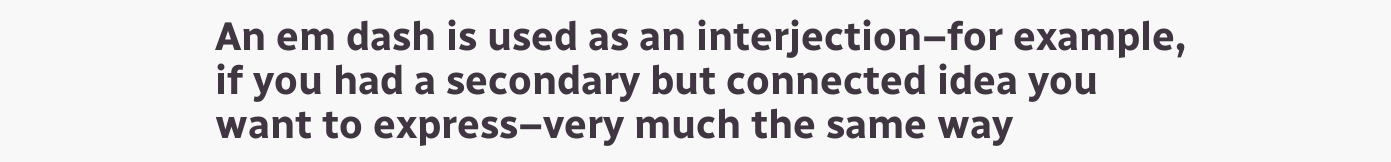An em dash is used as an interjection–for example, if you had a secondary but connected idea you want to express–very much the same way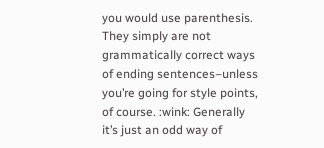you would use parenthesis. They simply are not grammatically correct ways of ending sentences–unless you’re going for style points, of course. :wink: Generally it’s just an odd way of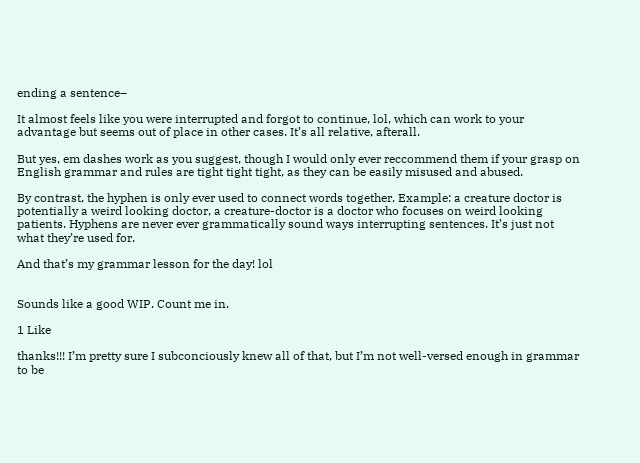ending a sentence–

It almost feels like you were interrupted and forgot to continue, lol, which can work to your advantage but seems out of place in other cases. It’s all relative, afterall.

But yes, em dashes work as you suggest, though I would only ever reccommend them if your grasp on English grammar and rules are tight tight tight, as they can be easily misused and abused.

By contrast, the hyphen is only ever used to connect words together. Example: a creature doctor is potentially a weird looking doctor, a creature-doctor is a doctor who focuses on weird looking patients. Hyphens are never ever grammatically sound ways interrupting sentences. It’s just not what they’re used for.

And that’s my grammar lesson for the day! lol


Sounds like a good WIP. Count me in.

1 Like

thanks!!! I’m pretty sure I subconciously knew all of that, but I’m not well-versed enough in grammar to be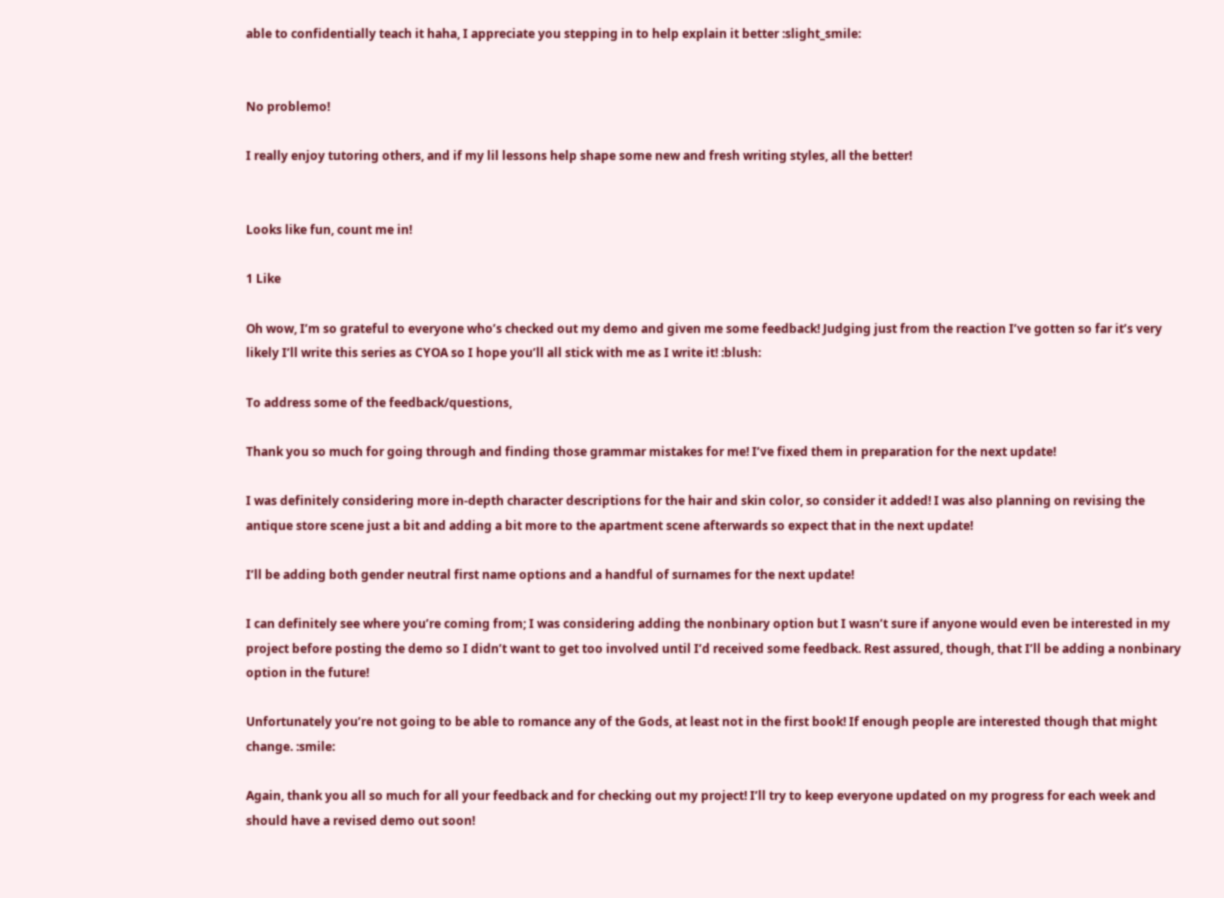able to confidentially teach it haha, I appreciate you stepping in to help explain it better :slight_smile:


No problemo!

I really enjoy tutoring others, and if my lil lessons help shape some new and fresh writing styles, all the better!


Looks like fun, count me in!

1 Like

Oh wow, I’m so grateful to everyone who’s checked out my demo and given me some feedback! Judging just from the reaction I’ve gotten so far it’s very likely I’ll write this series as CYOA so I hope you’ll all stick with me as I write it! :blush:

To address some of the feedback/questions,

Thank you so much for going through and finding those grammar mistakes for me! I’ve fixed them in preparation for the next update!

I was definitely considering more in-depth character descriptions for the hair and skin color, so consider it added! I was also planning on revising the antique store scene just a bit and adding a bit more to the apartment scene afterwards so expect that in the next update!

I’ll be adding both gender neutral first name options and a handful of surnames for the next update!

I can definitely see where you’re coming from; I was considering adding the nonbinary option but I wasn’t sure if anyone would even be interested in my project before posting the demo so I didn’t want to get too involved until I’d received some feedback. Rest assured, though, that I’ll be adding a nonbinary option in the future!

Unfortunately you’re not going to be able to romance any of the Gods, at least not in the first book! If enough people are interested though that might change. :smile:

Again, thank you all so much for all your feedback and for checking out my project! I’ll try to keep everyone updated on my progress for each week and should have a revised demo out soon!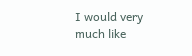I would very much like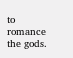to romance the gods.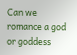Can we romance a god or goddess